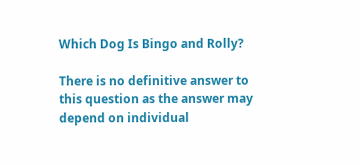Which Dog Is Bingo and Rolly?

There is no definitive answer to this question as the answer may depend on individual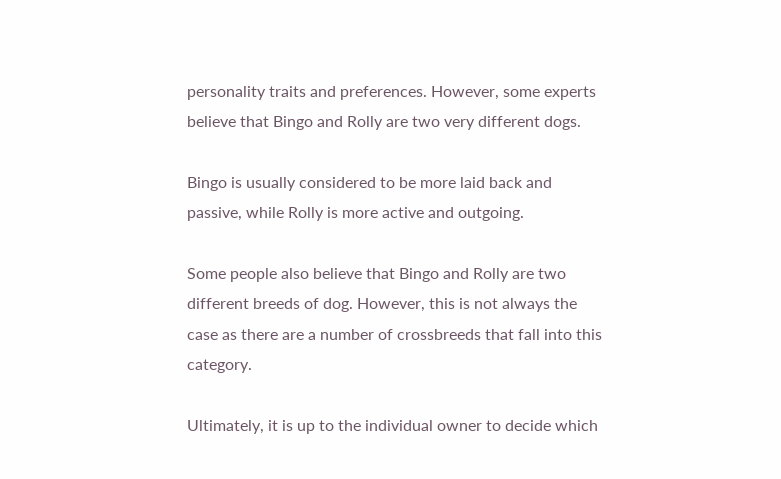personality traits and preferences. However, some experts believe that Bingo and Rolly are two very different dogs.

Bingo is usually considered to be more laid back and passive, while Rolly is more active and outgoing.

Some people also believe that Bingo and Rolly are two different breeds of dog. However, this is not always the case as there are a number of crossbreeds that fall into this category.

Ultimately, it is up to the individual owner to decide which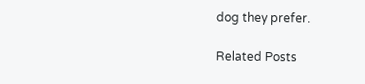dog they prefer.

Related Posts